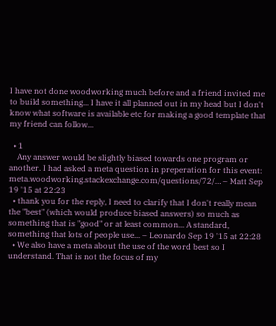I have not done woodworking much before and a friend invited me to build something... I have it all planned out in my head but I don't know what software is available etc for making a good template that my friend can follow...

  • 1
    Any answer would be slightly biased towards one program or another. I had asked a meta question in preperation for this event: meta.woodworking.stackexchange.com/questions/72/… – Matt Sep 19 '15 at 22:23
  • thank you for the reply, I need to clarify that I don't really mean the "best" (which would produce biased answers) so much as something that is "good" or at least common... A standard, something that lots of people use... – Leonardo Sep 19 '15 at 22:28
  • We also have a meta about the use of the word best so I understand. That is not the focus of my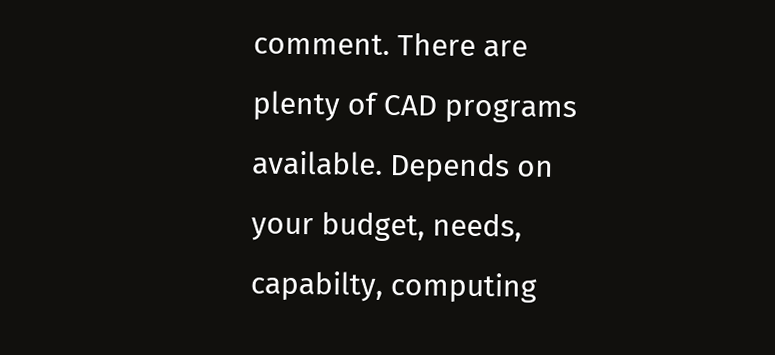comment. There are plenty of CAD programs available. Depends on your budget, needs, capabilty, computing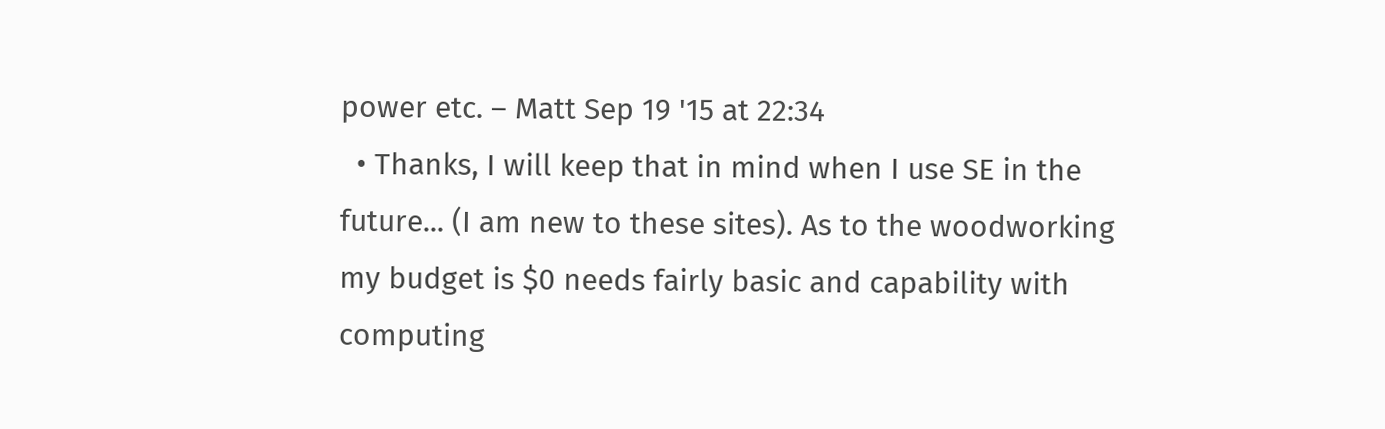power etc. – Matt Sep 19 '15 at 22:34
  • Thanks, I will keep that in mind when I use SE in the future... (I am new to these sites). As to the woodworking my budget is $0 needs fairly basic and capability with computing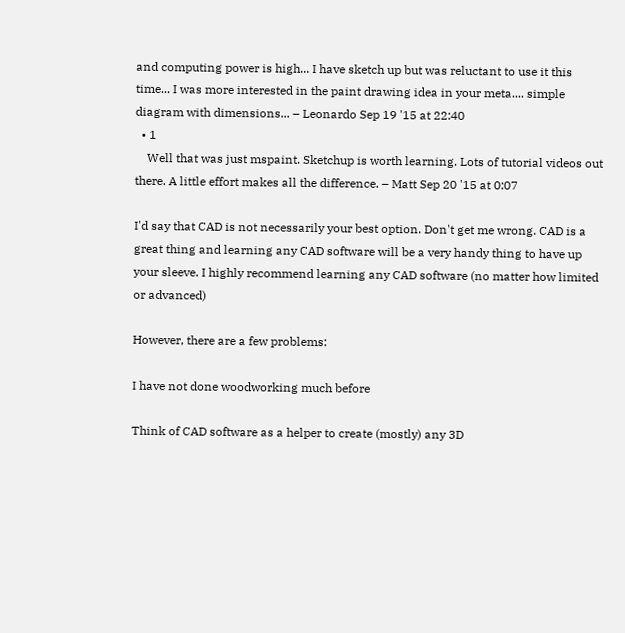and computing power is high... I have sketch up but was reluctant to use it this time... I was more interested in the paint drawing idea in your meta.... simple diagram with dimensions... – Leonardo Sep 19 '15 at 22:40
  • 1
    Well that was just mspaint. Sketchup is worth learning. Lots of tutorial videos out there. A little effort makes all the difference. – Matt Sep 20 '15 at 0:07

I'd say that CAD is not necessarily your best option. Don't get me wrong. CAD is a great thing and learning any CAD software will be a very handy thing to have up your sleeve. I highly recommend learning any CAD software (no matter how limited or advanced)

However, there are a few problems:

I have not done woodworking much before

Think of CAD software as a helper to create (mostly) any 3D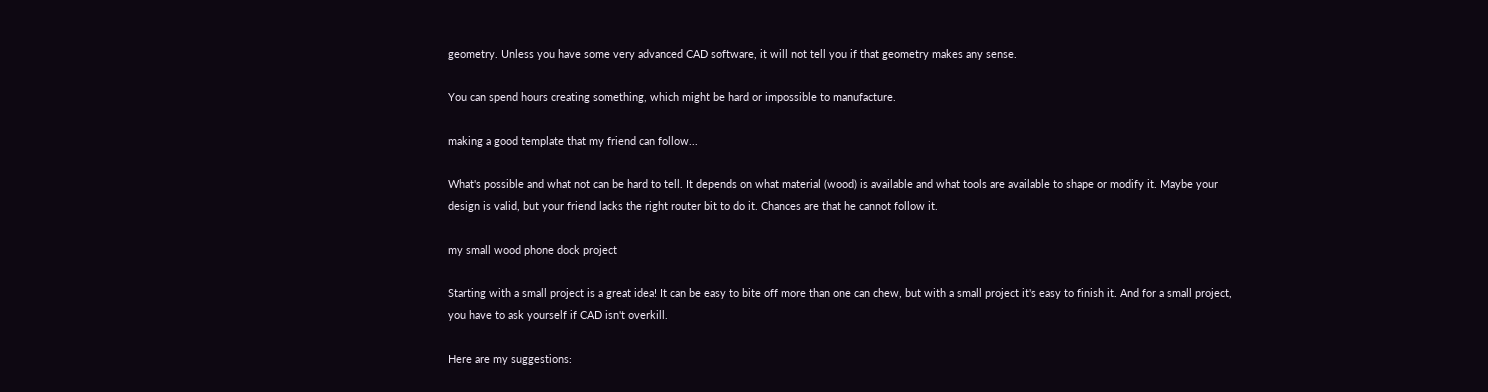geometry. Unless you have some very advanced CAD software, it will not tell you if that geometry makes any sense.

You can spend hours creating something, which might be hard or impossible to manufacture.

making a good template that my friend can follow...

What's possible and what not can be hard to tell. It depends on what material (wood) is available and what tools are available to shape or modify it. Maybe your design is valid, but your friend lacks the right router bit to do it. Chances are that he cannot follow it.

my small wood phone dock project

Starting with a small project is a great idea! It can be easy to bite off more than one can chew, but with a small project it's easy to finish it. And for a small project, you have to ask yourself if CAD isn't overkill.

Here are my suggestions: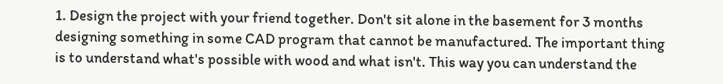1. Design the project with your friend together. Don't sit alone in the basement for 3 months designing something in some CAD program that cannot be manufactured. The important thing is to understand what's possible with wood and what isn't. This way you can understand the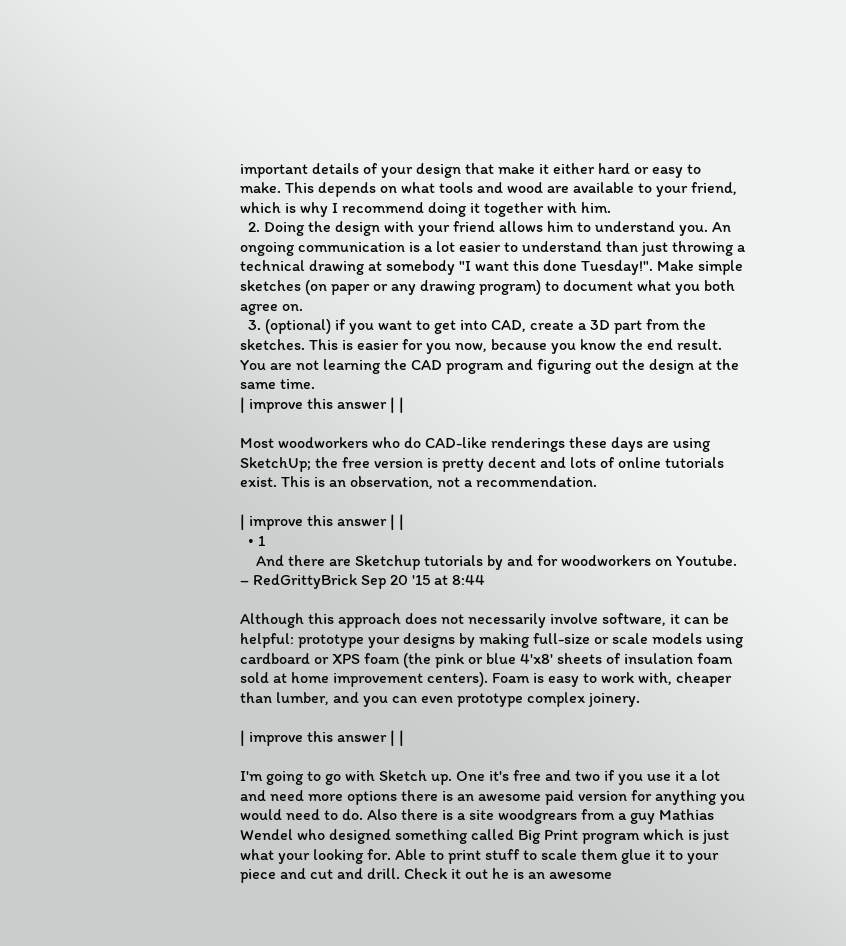important details of your design that make it either hard or easy to make. This depends on what tools and wood are available to your friend, which is why I recommend doing it together with him.
  2. Doing the design with your friend allows him to understand you. An ongoing communication is a lot easier to understand than just throwing a technical drawing at somebody "I want this done Tuesday!". Make simple sketches (on paper or any drawing program) to document what you both agree on.
  3. (optional) if you want to get into CAD, create a 3D part from the sketches. This is easier for you now, because you know the end result. You are not learning the CAD program and figuring out the design at the same time.
| improve this answer | |

Most woodworkers who do CAD-like renderings these days are using SketchUp; the free version is pretty decent and lots of online tutorials exist. This is an observation, not a recommendation.

| improve this answer | |
  • 1
    And there are Sketchup tutorials by and for woodworkers on Youtube. – RedGrittyBrick Sep 20 '15 at 8:44

Although this approach does not necessarily involve software, it can be helpful: prototype your designs by making full-size or scale models using cardboard or XPS foam (the pink or blue 4'x8' sheets of insulation foam sold at home improvement centers). Foam is easy to work with, cheaper than lumber, and you can even prototype complex joinery.

| improve this answer | |

I'm going to go with Sketch up. One it's free and two if you use it a lot and need more options there is an awesome paid version for anything you would need to do. Also there is a site woodgrears from a guy Mathias Wendel who designed something called Big Print program which is just what your looking for. Able to print stuff to scale them glue it to your piece and cut and drill. Check it out he is an awesome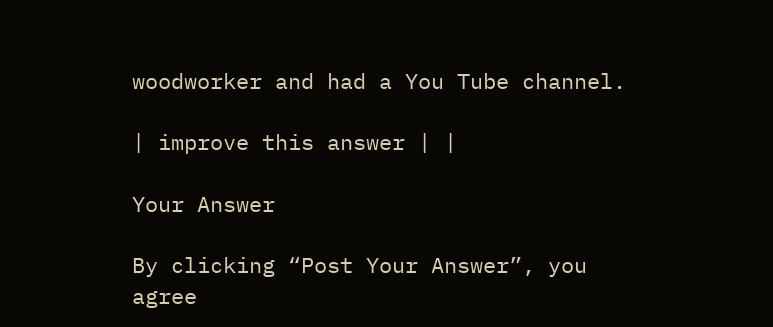woodworker and had a You Tube channel.

| improve this answer | |

Your Answer

By clicking “Post Your Answer”, you agree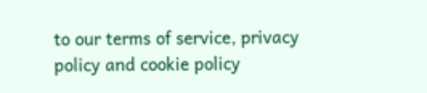to our terms of service, privacy policy and cookie policy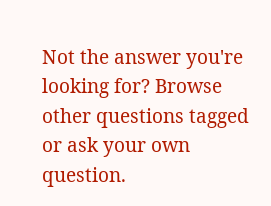Not the answer you're looking for? Browse other questions tagged or ask your own question.